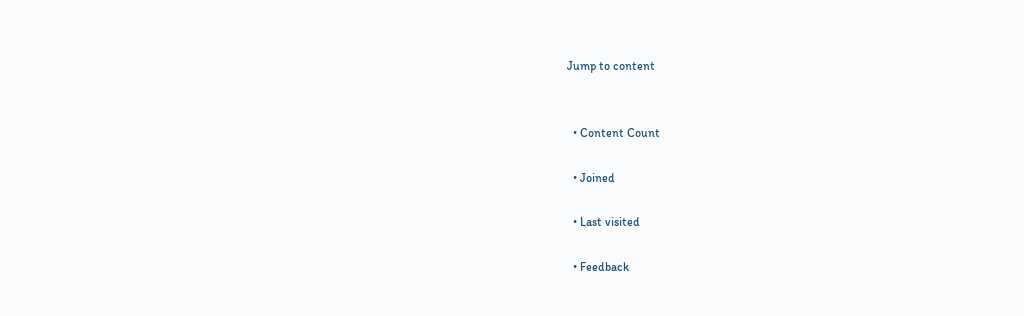Jump to content


  • Content Count

  • Joined

  • Last visited

  • Feedback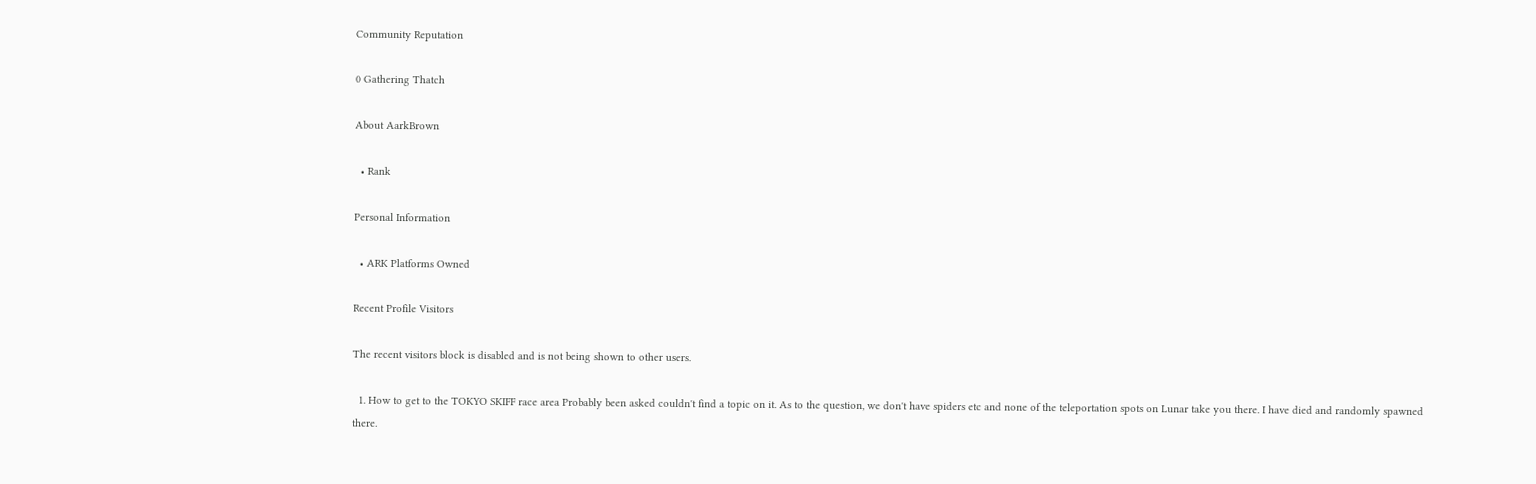Community Reputation

0 Gathering Thatch

About AarkBrown

  • Rank

Personal Information

  • ARK Platforms Owned

Recent Profile Visitors

The recent visitors block is disabled and is not being shown to other users.

  1. How to get to the TOKYO SKIFF race area Probably been asked couldn't find a topic on it. As to the question, we don't have spiders etc and none of the teleportation spots on Lunar take you there. I have died and randomly spawned there.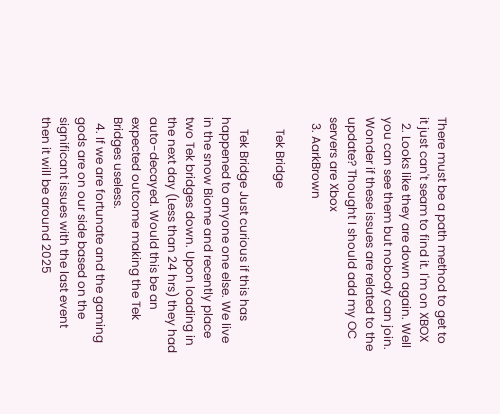There must be a path method to get to it just can't seam to find it. I'm on XBOX
  2. Looks like they are down again. Well you can see them but nobody can join. Wonder if these issues are related to the update? Thought I should add my OC servers are Xbox
  3. AarkBrown

    Tek Bridge

    Tek Bridge Just curious if this has happened to anyone one else. We live in the snow Biome and recently place two Tek bridges down. Upon loading in the next day (Less than 24 hrs) they had auto-decayed. Would this be an expected outcome making the Tek Bridges useless.
  4. If we are fortunate and the gaming gods are on our side based on the significant issues with the last event then it will be around 2025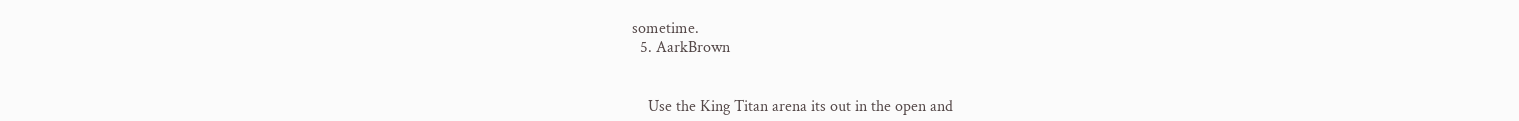sometime.
  5. AarkBrown


    Use the King Titan arena its out in the open and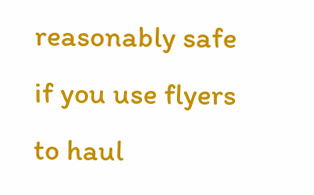reasonably safe if you use flyers to haul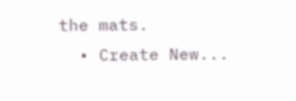the mats.
  • Create New...